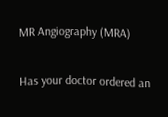MR Angiography (MRA)

Has your doctor ordered an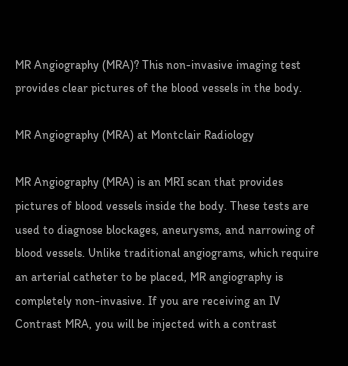MR Angiography (MRA)? This non-invasive imaging test provides clear pictures of the blood vessels in the body.

MR Angiography (MRA) at Montclair Radiology

MR Angiography (MRA) is an MRI scan that provides pictures of blood vessels inside the body. These tests are used to diagnose blockages, aneurysms, and narrowing of blood vessels. Unlike traditional angiograms, which require an arterial catheter to be placed, MR angiography is completely non-invasive. If you are receiving an IV Contrast MRA, you will be injected with a contrast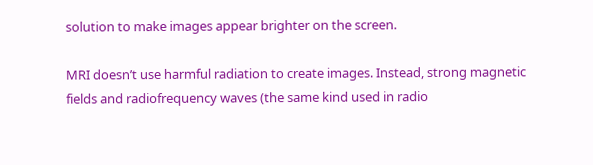solution to make images appear brighter on the screen.

MRI doesn’t use harmful radiation to create images. Instead, strong magnetic fields and radiofrequency waves (the same kind used in radio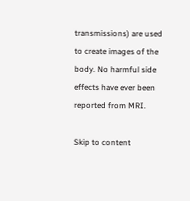transmissions) are used to create images of the body. No harmful side effects have ever been reported from MRI.

Skip to content